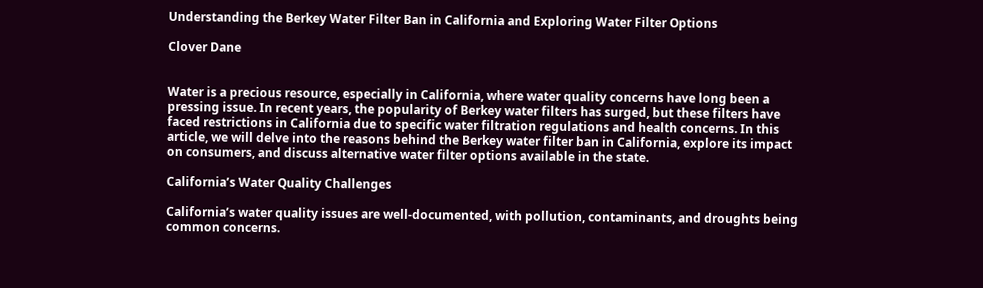Understanding the Berkey Water Filter Ban in California and Exploring Water Filter Options

Clover Dane


Water is a precious resource, especially in California, where water quality concerns have long been a pressing issue. In recent years, the popularity of Berkey water filters has surged, but these filters have faced restrictions in California due to specific water filtration regulations and health concerns. In this article, we will delve into the reasons behind the Berkey water filter ban in California, explore its impact on consumers, and discuss alternative water filter options available in the state.

California’s Water Quality Challenges

California’s water quality issues are well-documented, with pollution, contaminants, and droughts being common concerns.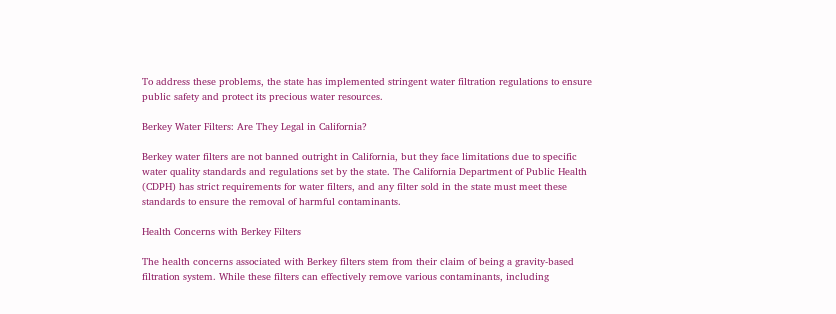To address these problems, the state has implemented stringent water filtration regulations to ensure public safety and protect its precious water resources.

Berkey Water Filters: Are They Legal in California?

Berkey water filters are not banned outright in California, but they face limitations due to specific water quality standards and regulations set by the state. The California Department of Public Health (CDPH) has strict requirements for water filters, and any filter sold in the state must meet these standards to ensure the removal of harmful contaminants.

Health Concerns with Berkey Filters

The health concerns associated with Berkey filters stem from their claim of being a gravity-based filtration system. While these filters can effectively remove various contaminants, including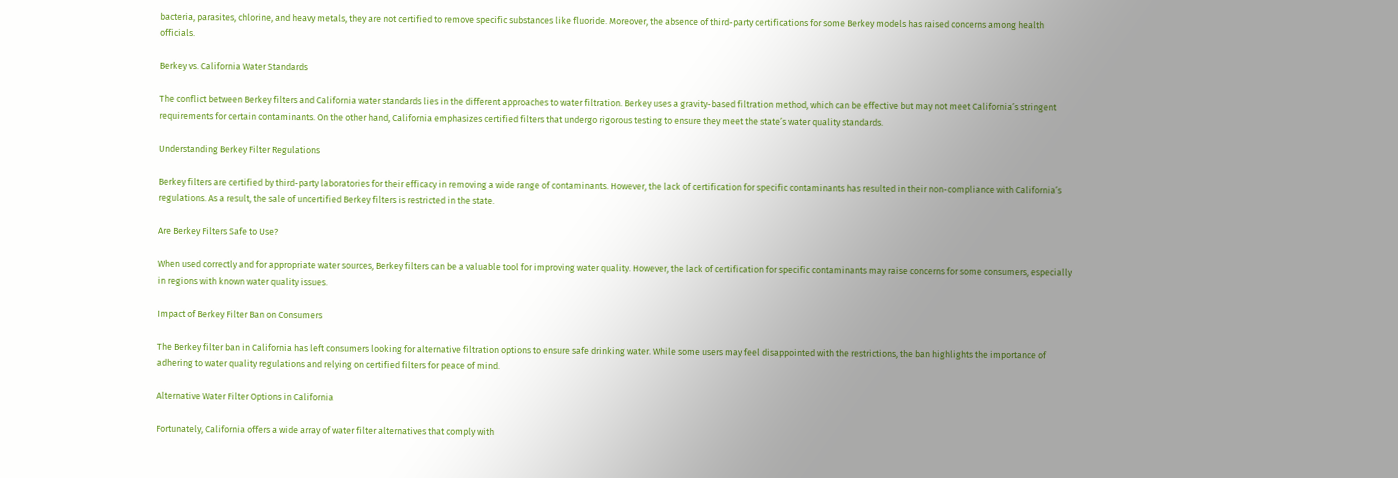bacteria, parasites, chlorine, and heavy metals, they are not certified to remove specific substances like fluoride. Moreover, the absence of third-party certifications for some Berkey models has raised concerns among health officials.

Berkey vs. California Water Standards

The conflict between Berkey filters and California water standards lies in the different approaches to water filtration. Berkey uses a gravity-based filtration method, which can be effective but may not meet California’s stringent requirements for certain contaminants. On the other hand, California emphasizes certified filters that undergo rigorous testing to ensure they meet the state’s water quality standards.

Understanding Berkey Filter Regulations

Berkey filters are certified by third-party laboratories for their efficacy in removing a wide range of contaminants. However, the lack of certification for specific contaminants has resulted in their non-compliance with California’s regulations. As a result, the sale of uncertified Berkey filters is restricted in the state.

Are Berkey Filters Safe to Use?

When used correctly and for appropriate water sources, Berkey filters can be a valuable tool for improving water quality. However, the lack of certification for specific contaminants may raise concerns for some consumers, especially in regions with known water quality issues.

Impact of Berkey Filter Ban on Consumers

The Berkey filter ban in California has left consumers looking for alternative filtration options to ensure safe drinking water. While some users may feel disappointed with the restrictions, the ban highlights the importance of adhering to water quality regulations and relying on certified filters for peace of mind.

Alternative Water Filter Options in California

Fortunately, California offers a wide array of water filter alternatives that comply with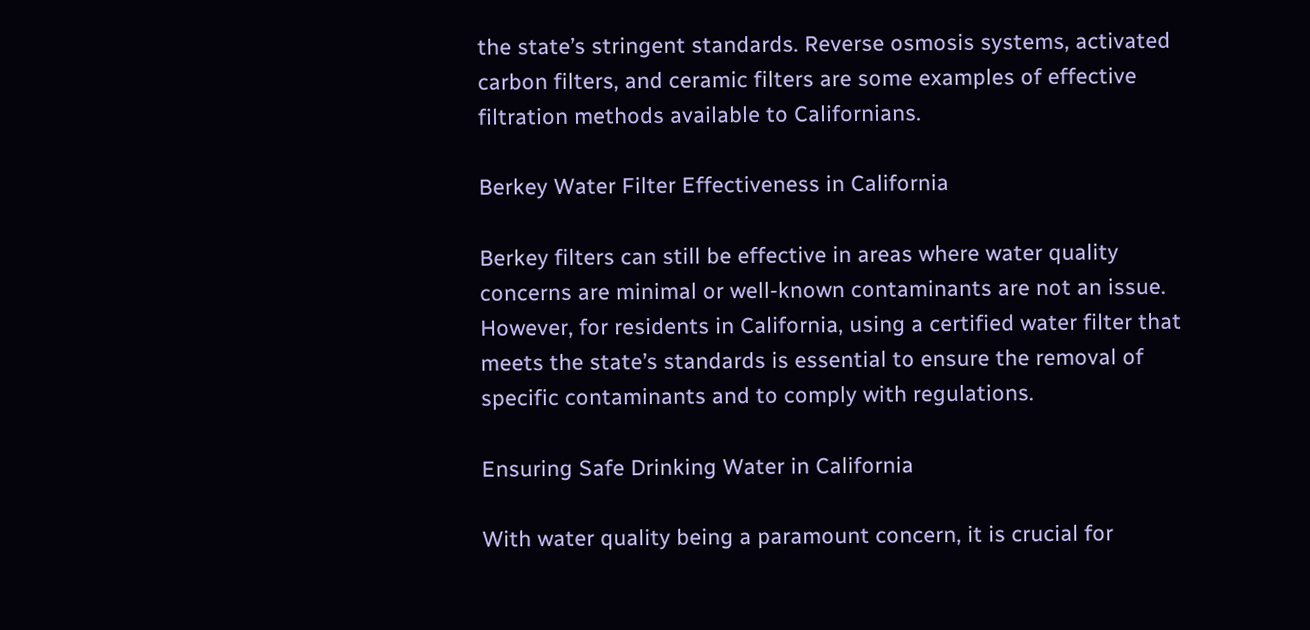the state’s stringent standards. Reverse osmosis systems, activated carbon filters, and ceramic filters are some examples of effective filtration methods available to Californians.

Berkey Water Filter Effectiveness in California

Berkey filters can still be effective in areas where water quality concerns are minimal or well-known contaminants are not an issue. However, for residents in California, using a certified water filter that meets the state’s standards is essential to ensure the removal of specific contaminants and to comply with regulations.

Ensuring Safe Drinking Water in California

With water quality being a paramount concern, it is crucial for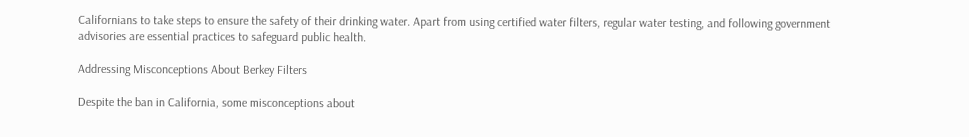Californians to take steps to ensure the safety of their drinking water. Apart from using certified water filters, regular water testing, and following government advisories are essential practices to safeguard public health.

Addressing Misconceptions About Berkey Filters

Despite the ban in California, some misconceptions about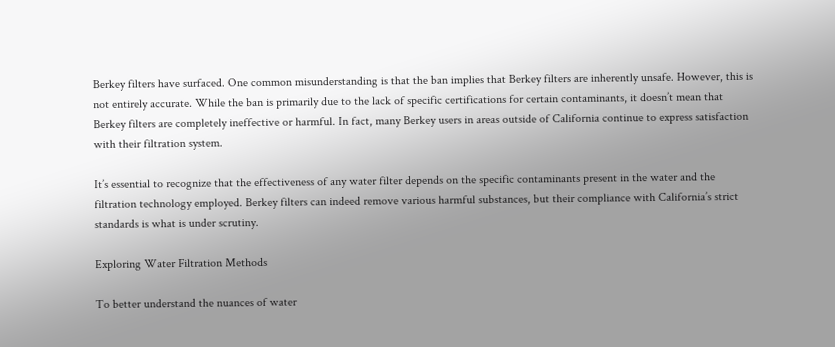Berkey filters have surfaced. One common misunderstanding is that the ban implies that Berkey filters are inherently unsafe. However, this is not entirely accurate. While the ban is primarily due to the lack of specific certifications for certain contaminants, it doesn’t mean that Berkey filters are completely ineffective or harmful. In fact, many Berkey users in areas outside of California continue to express satisfaction with their filtration system.

It’s essential to recognize that the effectiveness of any water filter depends on the specific contaminants present in the water and the filtration technology employed. Berkey filters can indeed remove various harmful substances, but their compliance with California’s strict standards is what is under scrutiny.

Exploring Water Filtration Methods

To better understand the nuances of water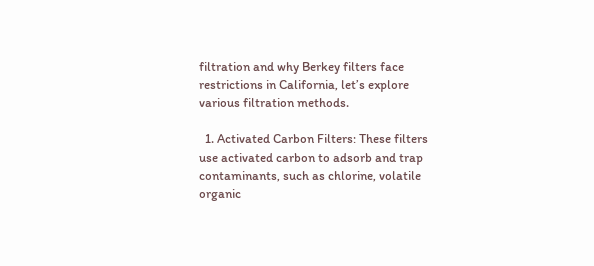filtration and why Berkey filters face restrictions in California, let’s explore various filtration methods.

  1. Activated Carbon Filters: These filters use activated carbon to adsorb and trap contaminants, such as chlorine, volatile organic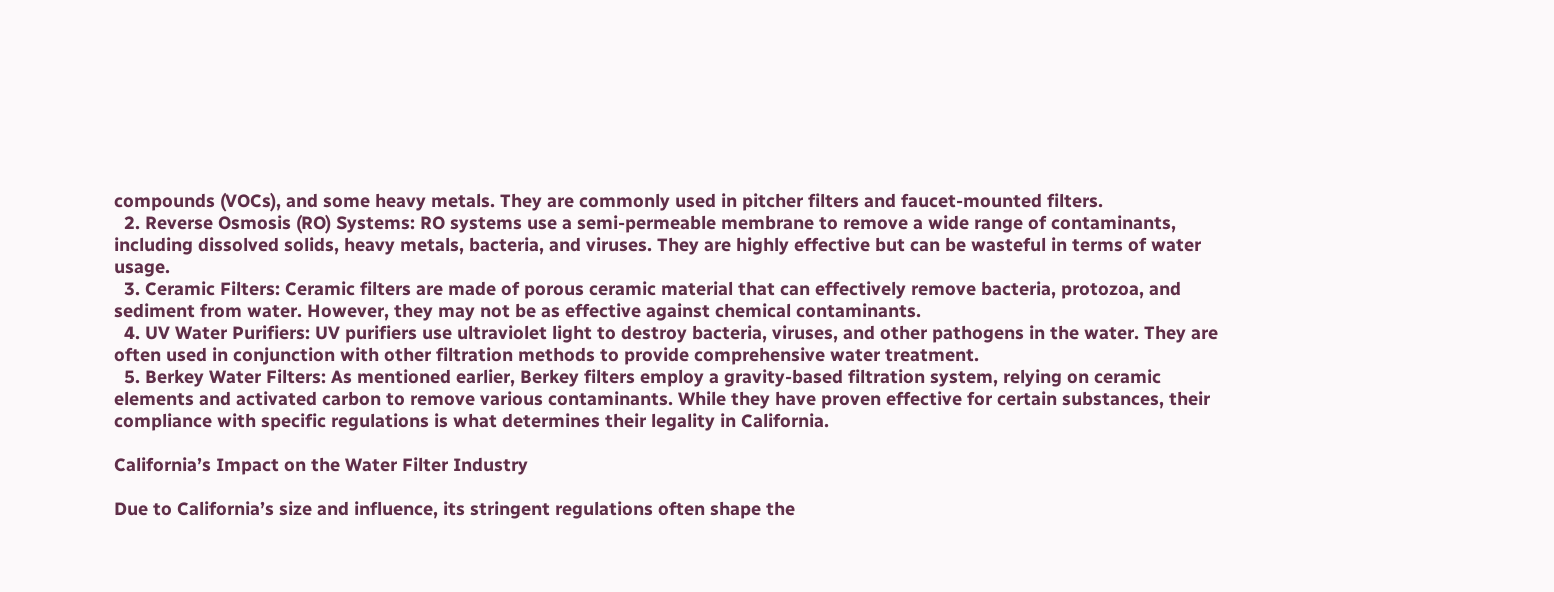compounds (VOCs), and some heavy metals. They are commonly used in pitcher filters and faucet-mounted filters.
  2. Reverse Osmosis (RO) Systems: RO systems use a semi-permeable membrane to remove a wide range of contaminants, including dissolved solids, heavy metals, bacteria, and viruses. They are highly effective but can be wasteful in terms of water usage.
  3. Ceramic Filters: Ceramic filters are made of porous ceramic material that can effectively remove bacteria, protozoa, and sediment from water. However, they may not be as effective against chemical contaminants.
  4. UV Water Purifiers: UV purifiers use ultraviolet light to destroy bacteria, viruses, and other pathogens in the water. They are often used in conjunction with other filtration methods to provide comprehensive water treatment.
  5. Berkey Water Filters: As mentioned earlier, Berkey filters employ a gravity-based filtration system, relying on ceramic elements and activated carbon to remove various contaminants. While they have proven effective for certain substances, their compliance with specific regulations is what determines their legality in California.

California’s Impact on the Water Filter Industry

Due to California’s size and influence, its stringent regulations often shape the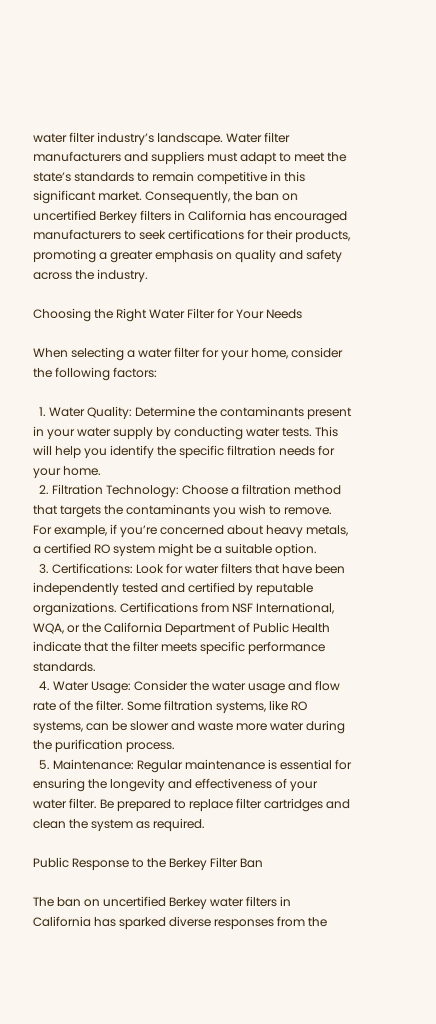water filter industry’s landscape. Water filter manufacturers and suppliers must adapt to meet the state’s standards to remain competitive in this significant market. Consequently, the ban on uncertified Berkey filters in California has encouraged manufacturers to seek certifications for their products, promoting a greater emphasis on quality and safety across the industry.

Choosing the Right Water Filter for Your Needs

When selecting a water filter for your home, consider the following factors:

  1. Water Quality: Determine the contaminants present in your water supply by conducting water tests. This will help you identify the specific filtration needs for your home.
  2. Filtration Technology: Choose a filtration method that targets the contaminants you wish to remove. For example, if you’re concerned about heavy metals, a certified RO system might be a suitable option.
  3. Certifications: Look for water filters that have been independently tested and certified by reputable organizations. Certifications from NSF International, WQA, or the California Department of Public Health indicate that the filter meets specific performance standards.
  4. Water Usage: Consider the water usage and flow rate of the filter. Some filtration systems, like RO systems, can be slower and waste more water during the purification process.
  5. Maintenance: Regular maintenance is essential for ensuring the longevity and effectiveness of your water filter. Be prepared to replace filter cartridges and clean the system as required.

Public Response to the Berkey Filter Ban

The ban on uncertified Berkey water filters in California has sparked diverse responses from the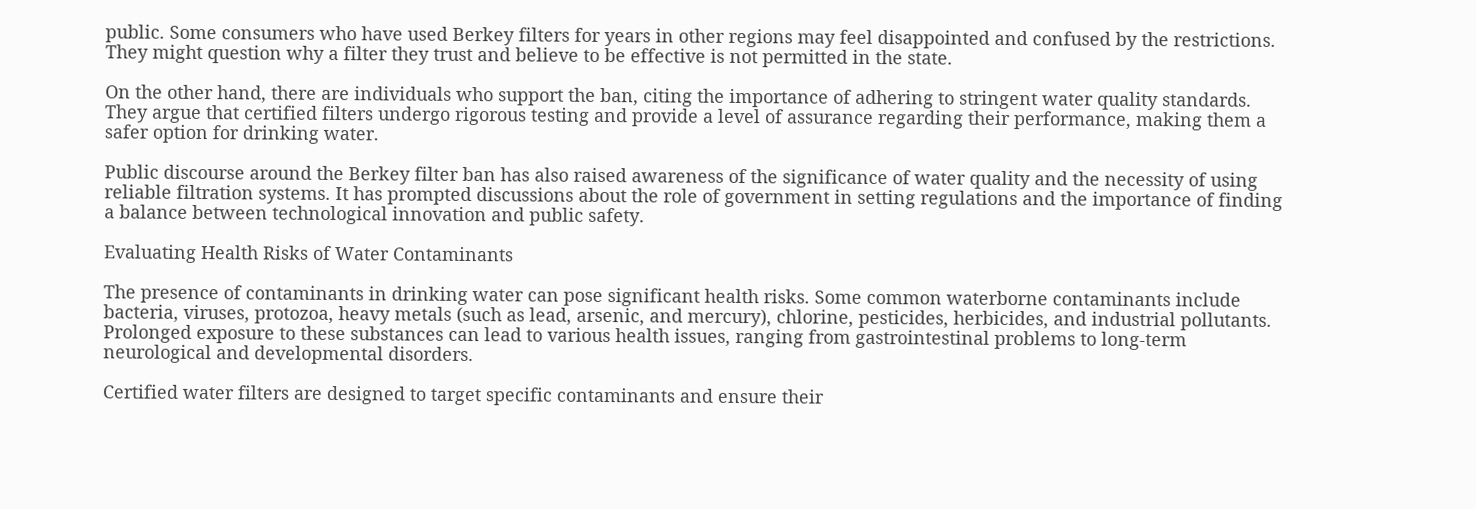public. Some consumers who have used Berkey filters for years in other regions may feel disappointed and confused by the restrictions. They might question why a filter they trust and believe to be effective is not permitted in the state.

On the other hand, there are individuals who support the ban, citing the importance of adhering to stringent water quality standards. They argue that certified filters undergo rigorous testing and provide a level of assurance regarding their performance, making them a safer option for drinking water.

Public discourse around the Berkey filter ban has also raised awareness of the significance of water quality and the necessity of using reliable filtration systems. It has prompted discussions about the role of government in setting regulations and the importance of finding a balance between technological innovation and public safety.

Evaluating Health Risks of Water Contaminants

The presence of contaminants in drinking water can pose significant health risks. Some common waterborne contaminants include bacteria, viruses, protozoa, heavy metals (such as lead, arsenic, and mercury), chlorine, pesticides, herbicides, and industrial pollutants. Prolonged exposure to these substances can lead to various health issues, ranging from gastrointestinal problems to long-term neurological and developmental disorders.

Certified water filters are designed to target specific contaminants and ensure their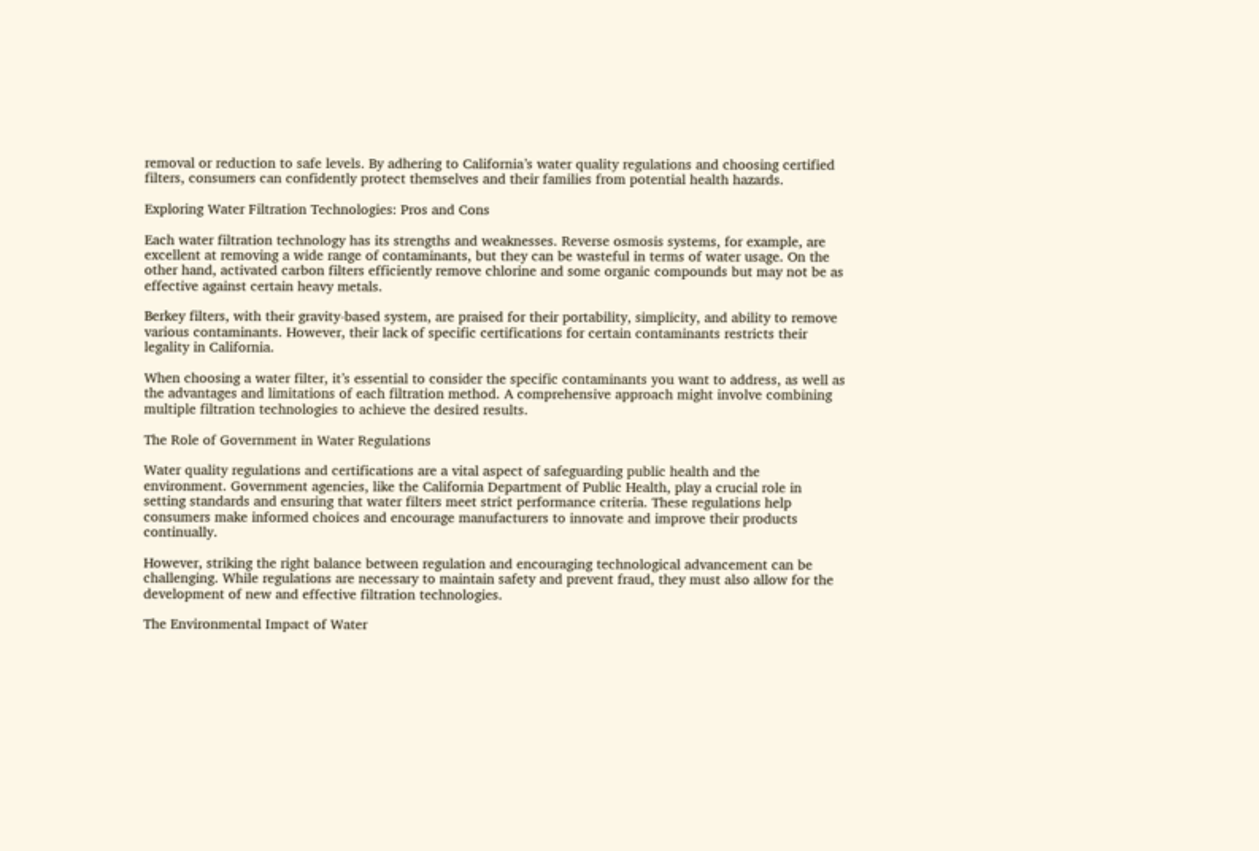removal or reduction to safe levels. By adhering to California’s water quality regulations and choosing certified filters, consumers can confidently protect themselves and their families from potential health hazards.

Exploring Water Filtration Technologies: Pros and Cons

Each water filtration technology has its strengths and weaknesses. Reverse osmosis systems, for example, are excellent at removing a wide range of contaminants, but they can be wasteful in terms of water usage. On the other hand, activated carbon filters efficiently remove chlorine and some organic compounds but may not be as effective against certain heavy metals.

Berkey filters, with their gravity-based system, are praised for their portability, simplicity, and ability to remove various contaminants. However, their lack of specific certifications for certain contaminants restricts their legality in California.

When choosing a water filter, it’s essential to consider the specific contaminants you want to address, as well as the advantages and limitations of each filtration method. A comprehensive approach might involve combining multiple filtration technologies to achieve the desired results.

The Role of Government in Water Regulations

Water quality regulations and certifications are a vital aspect of safeguarding public health and the environment. Government agencies, like the California Department of Public Health, play a crucial role in setting standards and ensuring that water filters meet strict performance criteria. These regulations help consumers make informed choices and encourage manufacturers to innovate and improve their products continually.

However, striking the right balance between regulation and encouraging technological advancement can be challenging. While regulations are necessary to maintain safety and prevent fraud, they must also allow for the development of new and effective filtration technologies.

The Environmental Impact of Water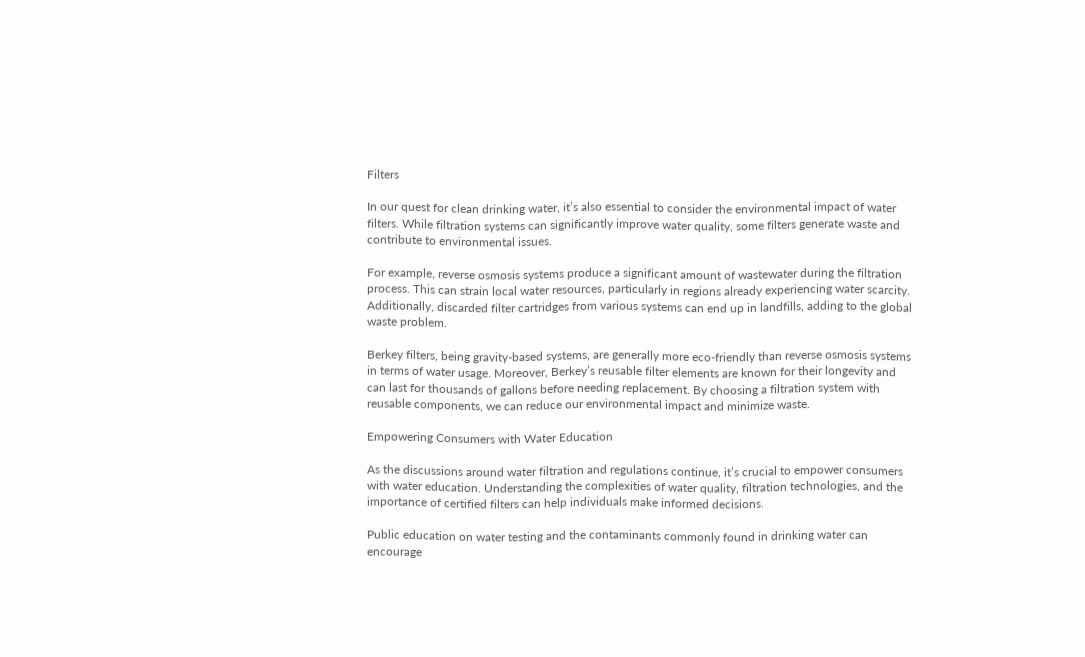Filters

In our quest for clean drinking water, it’s also essential to consider the environmental impact of water filters. While filtration systems can significantly improve water quality, some filters generate waste and contribute to environmental issues.

For example, reverse osmosis systems produce a significant amount of wastewater during the filtration process. This can strain local water resources, particularly in regions already experiencing water scarcity. Additionally, discarded filter cartridges from various systems can end up in landfills, adding to the global waste problem.

Berkey filters, being gravity-based systems, are generally more eco-friendly than reverse osmosis systems in terms of water usage. Moreover, Berkey’s reusable filter elements are known for their longevity and can last for thousands of gallons before needing replacement. By choosing a filtration system with reusable components, we can reduce our environmental impact and minimize waste.

Empowering Consumers with Water Education

As the discussions around water filtration and regulations continue, it’s crucial to empower consumers with water education. Understanding the complexities of water quality, filtration technologies, and the importance of certified filters can help individuals make informed decisions.

Public education on water testing and the contaminants commonly found in drinking water can encourage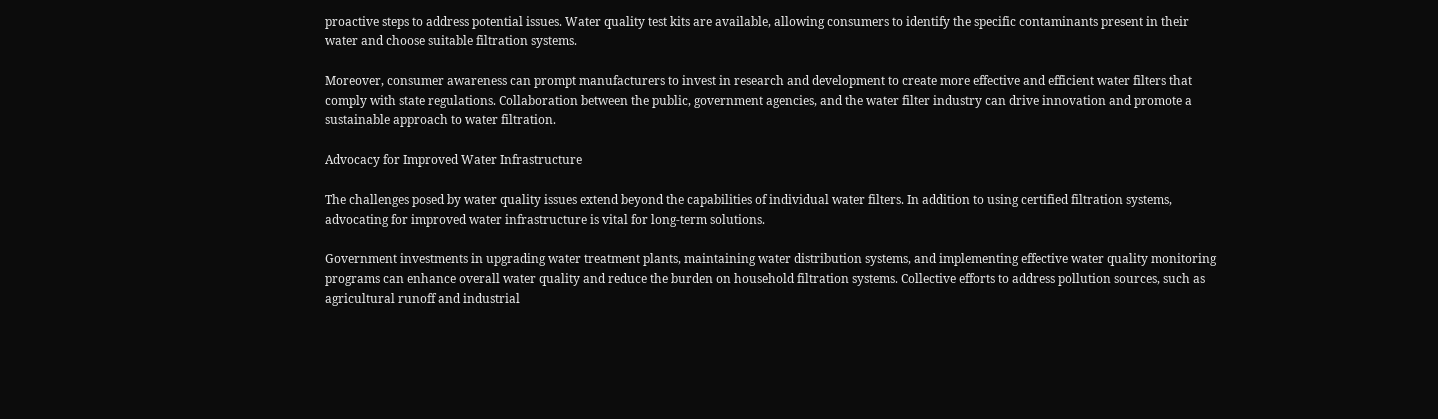proactive steps to address potential issues. Water quality test kits are available, allowing consumers to identify the specific contaminants present in their water and choose suitable filtration systems.

Moreover, consumer awareness can prompt manufacturers to invest in research and development to create more effective and efficient water filters that comply with state regulations. Collaboration between the public, government agencies, and the water filter industry can drive innovation and promote a sustainable approach to water filtration.

Advocacy for Improved Water Infrastructure

The challenges posed by water quality issues extend beyond the capabilities of individual water filters. In addition to using certified filtration systems, advocating for improved water infrastructure is vital for long-term solutions.

Government investments in upgrading water treatment plants, maintaining water distribution systems, and implementing effective water quality monitoring programs can enhance overall water quality and reduce the burden on household filtration systems. Collective efforts to address pollution sources, such as agricultural runoff and industrial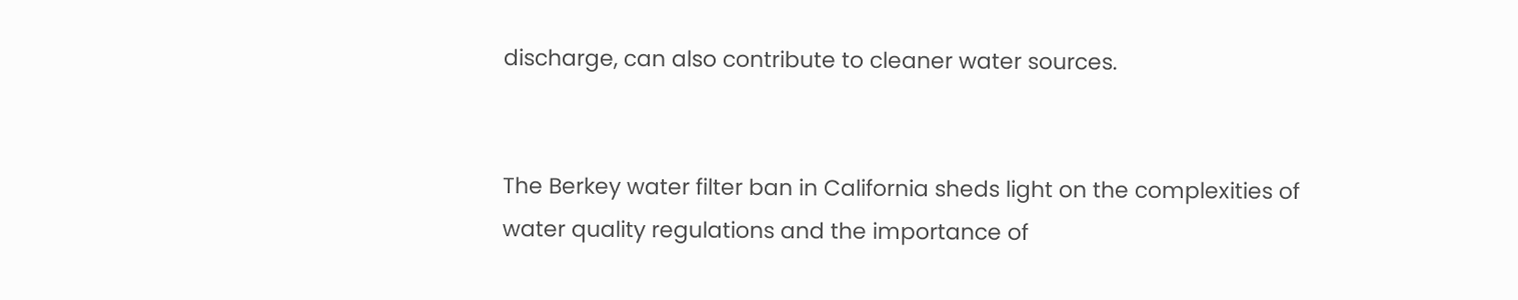discharge, can also contribute to cleaner water sources.


The Berkey water filter ban in California sheds light on the complexities of water quality regulations and the importance of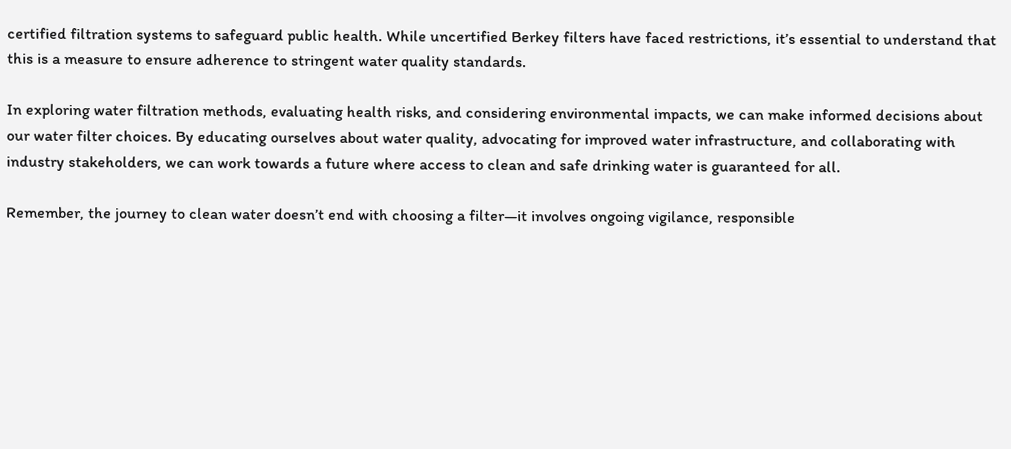certified filtration systems to safeguard public health. While uncertified Berkey filters have faced restrictions, it’s essential to understand that this is a measure to ensure adherence to stringent water quality standards.

In exploring water filtration methods, evaluating health risks, and considering environmental impacts, we can make informed decisions about our water filter choices. By educating ourselves about water quality, advocating for improved water infrastructure, and collaborating with industry stakeholders, we can work towards a future where access to clean and safe drinking water is guaranteed for all.

Remember, the journey to clean water doesn’t end with choosing a filter—it involves ongoing vigilance, responsible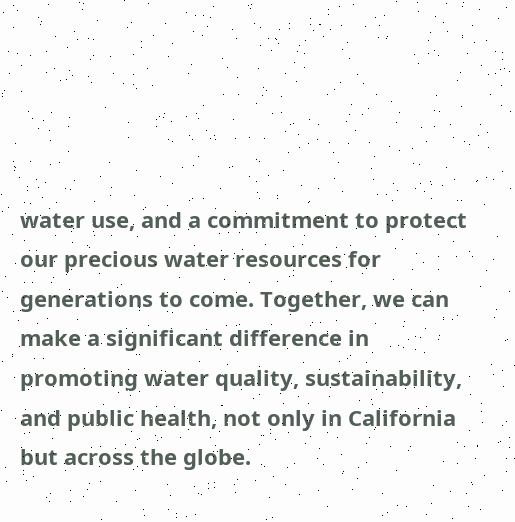water use, and a commitment to protect our precious water resources for generations to come. Together, we can make a significant difference in promoting water quality, sustainability, and public health, not only in California but across the globe.